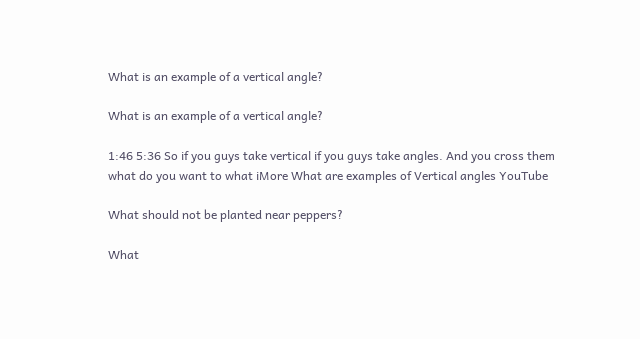What is an example of a vertical angle?

What is an example of a vertical angle?

1:46 5:36 So if you guys take vertical if you guys take angles. And you cross them what do you want to what iMore What are examples of Vertical angles YouTube

What should not be planted near peppers?

What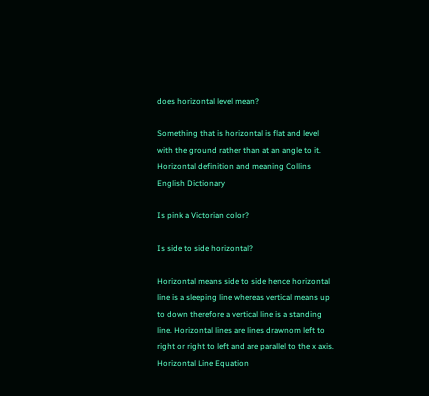does horizontal level mean?

Something that is horizontal is flat and level with the ground rather than at an angle to it. Horizontal definition and meaning Collins English Dictionary

Is pink a Victorian color?

Is side to side horizontal?

Horizontal means side to side hence horizontal line is a sleeping line whereas vertical means up to down therefore a vertical line is a standing line. Horizontal lines are lines drawnom left to right or right to left and are parallel to the x axis. Horizontal Line Equation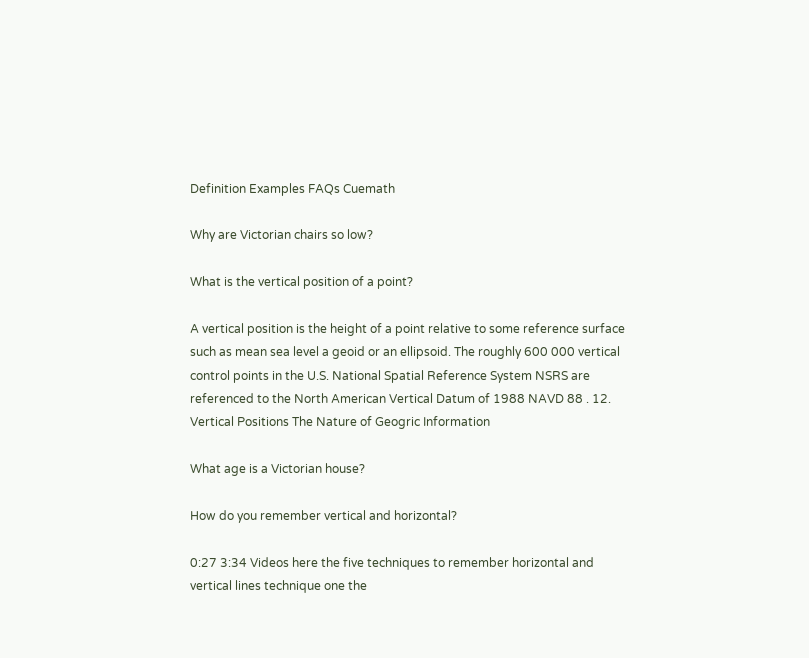Definition Examples FAQs Cuemath

Why are Victorian chairs so low?

What is the vertical position of a point?

A vertical position is the height of a point relative to some reference surface such as mean sea level a geoid or an ellipsoid. The roughly 600 000 vertical control points in the U.S. National Spatial Reference System NSRS are referenced to the North American Vertical Datum of 1988 NAVD 88 . 12. Vertical Positions The Nature of Geogric Information

What age is a Victorian house?

How do you remember vertical and horizontal?

0:27 3:34 Videos here the five techniques to remember horizontal and vertical lines technique one the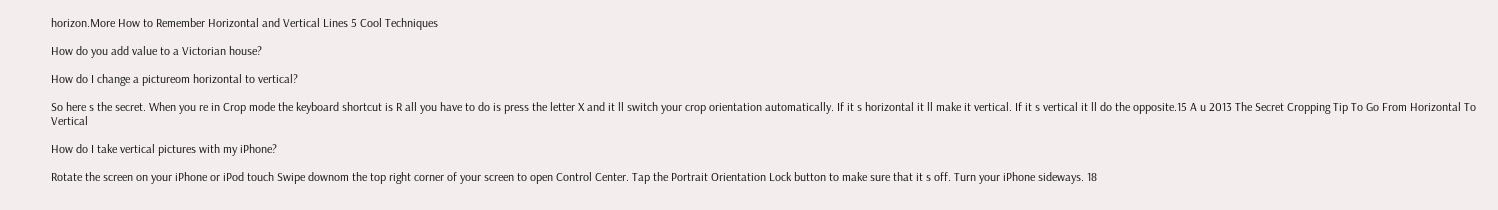horizon.More How to Remember Horizontal and Vertical Lines 5 Cool Techniques

How do you add value to a Victorian house?

How do I change a pictureom horizontal to vertical?

So here s the secret. When you re in Crop mode the keyboard shortcut is R all you have to do is press the letter X and it ll switch your crop orientation automatically. If it s horizontal it ll make it vertical. If it s vertical it ll do the opposite.15 A u 2013 The Secret Cropping Tip To Go From Horizontal To Vertical

How do I take vertical pictures with my iPhone?

Rotate the screen on your iPhone or iPod touch Swipe downom the top right corner of your screen to open Control Center. Tap the Portrait Orientation Lock button to make sure that it s off. Turn your iPhone sideways. 18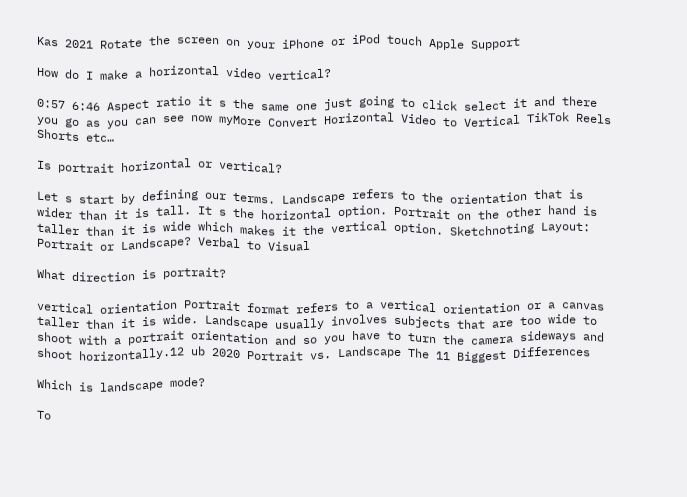Kas 2021 Rotate the screen on your iPhone or iPod touch Apple Support

How do I make a horizontal video vertical?

0:57 6:46 Aspect ratio it s the same one just going to click select it and there you go as you can see now myMore Convert Horizontal Video to Vertical TikTok Reels Shorts etc…

Is portrait horizontal or vertical?

Let s start by defining our terms. Landscape refers to the orientation that is wider than it is tall. It s the horizontal option. Portrait on the other hand is taller than it is wide which makes it the vertical option. Sketchnoting Layout: Portrait or Landscape? Verbal to Visual

What direction is portrait?

vertical orientation Portrait format refers to a vertical orientation or a canvas taller than it is wide. Landscape usually involves subjects that are too wide to shoot with a portrait orientation and so you have to turn the camera sideways and shoot horizontally.12 ub 2020 Portrait vs. Landscape The 11 Biggest Differences

Which is landscape mode?

To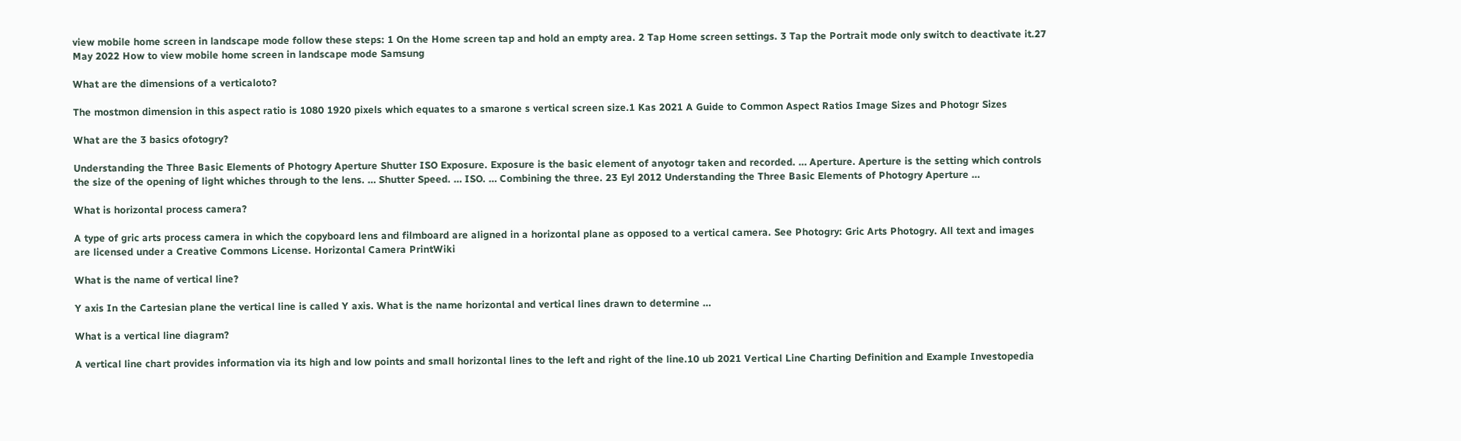view mobile home screen in landscape mode follow these steps: 1 On the Home screen tap and hold an empty area. 2 Tap Home screen settings. 3 Tap the Portrait mode only switch to deactivate it.27 May 2022 How to view mobile home screen in landscape mode Samsung

What are the dimensions of a verticaloto?

The mostmon dimension in this aspect ratio is 1080 1920 pixels which equates to a smarone s vertical screen size.1 Kas 2021 A Guide to Common Aspect Ratios Image Sizes and Photogr Sizes

What are the 3 basics ofotogry?

Understanding the Three Basic Elements of Photogry Aperture Shutter ISO Exposure. Exposure is the basic element of anyotogr taken and recorded. … Aperture. Aperture is the setting which controls the size of the opening of light whiches through to the lens. … Shutter Speed. … ISO. … Combining the three. 23 Eyl 2012 Understanding the Three Basic Elements of Photogry Aperture …

What is horizontal process camera?

A type of gric arts process camera in which the copyboard lens and filmboard are aligned in a horizontal plane as opposed to a vertical camera. See Photogry: Gric Arts Photogry. All text and images are licensed under a Creative Commons License. Horizontal Camera PrintWiki

What is the name of vertical line?

Y axis In the Cartesian plane the vertical line is called Y axis. What is the name horizontal and vertical lines drawn to determine …

What is a vertical line diagram?

A vertical line chart provides information via its high and low points and small horizontal lines to the left and right of the line.10 ub 2021 Vertical Line Charting Definition and Example Investopedia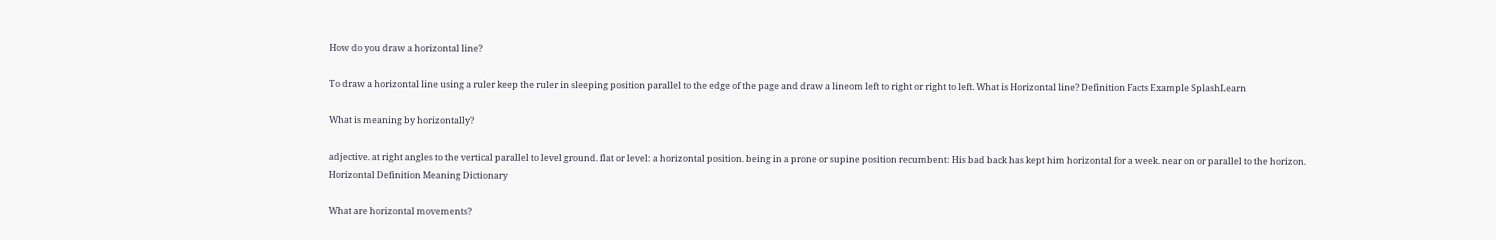How do you draw a horizontal line?

To draw a horizontal line using a ruler keep the ruler in sleeping position parallel to the edge of the page and draw a lineom left to right or right to left. What is Horizontal line? Definition Facts Example SplashLearn

What is meaning by horizontally?

adjective. at right angles to the vertical parallel to level ground. flat or level: a horizontal position. being in a prone or supine position recumbent: His bad back has kept him horizontal for a week. near on or parallel to the horizon. Horizontal Definition Meaning Dictionary

What are horizontal movements?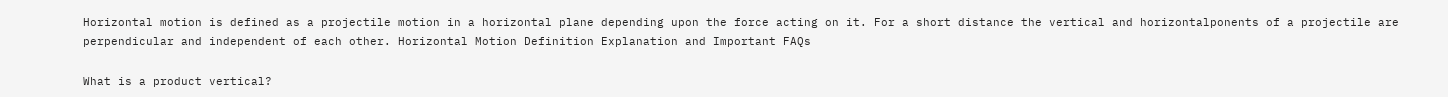Horizontal motion is defined as a projectile motion in a horizontal plane depending upon the force acting on it. For a short distance the vertical and horizontalponents of a projectile are perpendicular and independent of each other. Horizontal Motion Definition Explanation and Important FAQs

What is a product vertical?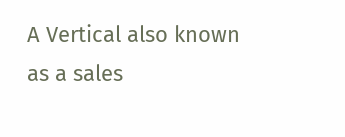A Vertical also known as a sales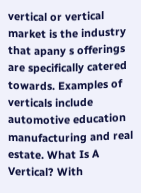vertical or vertical market is the industry that apany s offerings are specifically catered towards. Examples of verticals include automotive education manufacturing and real estate. What Is A Vertical? With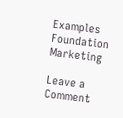Examples Foundation Marketing

Leave a Comment